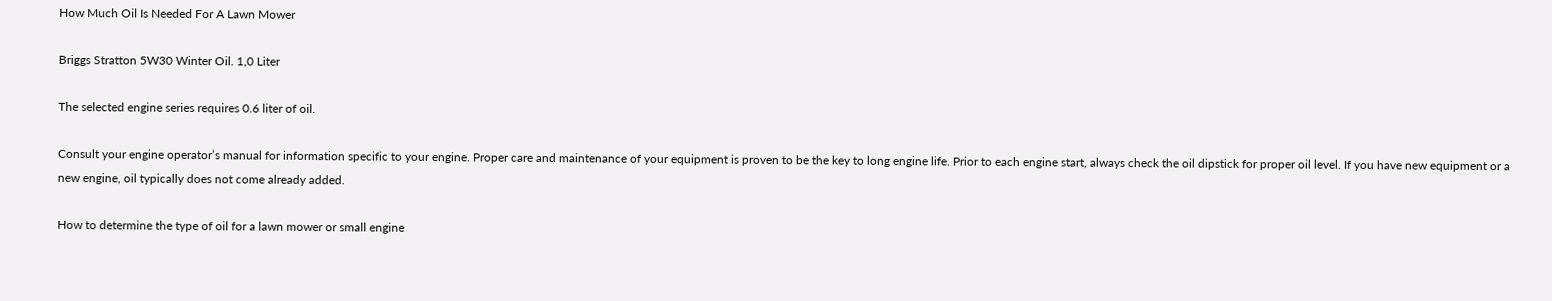How Much Oil Is Needed For A Lawn Mower

Briggs Stratton 5W30 Winter Oil. 1,0 Liter

The selected engine series requires 0.6 liter of oil.

Consult your engine operator’s manual for information specific to your engine. Proper care and maintenance of your equipment is proven to be the key to long engine life. Prior to each engine start, always check the oil dipstick for proper oil level. If you have new equipment or a new engine, oil typically does not come already added.

How to determine the type of oil for a lawn mower or small engine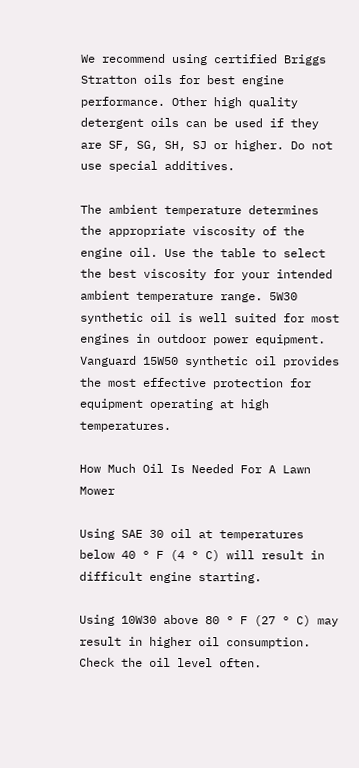We recommend using certified Briggs Stratton oils for best engine performance. Other high quality detergent oils can be used if they are SF, SG, SH, SJ or higher. Do not use special additives.

The ambient temperature determines the appropriate viscosity of the engine oil. Use the table to select the best viscosity for your intended ambient temperature range. 5W30 synthetic oil is well suited for most engines in outdoor power equipment. Vanguard 15W50 synthetic oil provides the most effective protection for equipment operating at high temperatures.

How Much Oil Is Needed For A Lawn Mower

Using SAE 30 oil at temperatures below 40 ° F (4 ° C) will result in difficult engine starting.

Using 10W30 above 80 ° F (27 ° C) may result in higher oil consumption. Check the oil level often.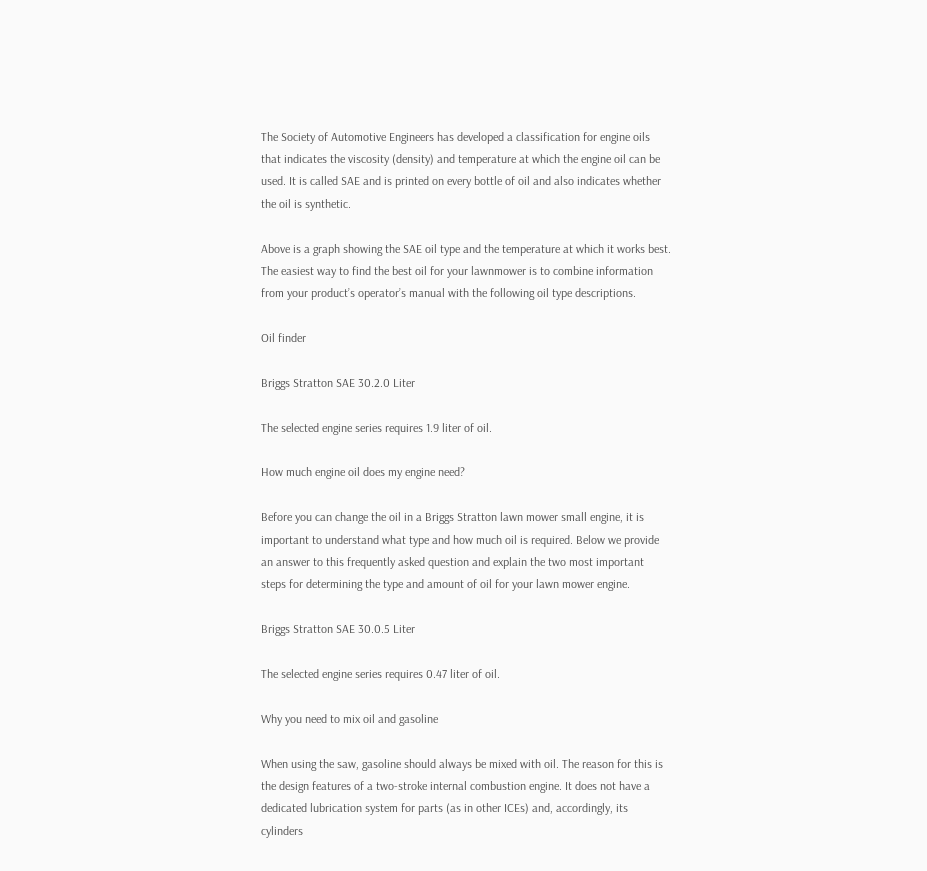The Society of Automotive Engineers has developed a classification for engine oils that indicates the viscosity (density) and temperature at which the engine oil can be used. It is called SAE and is printed on every bottle of oil and also indicates whether the oil is synthetic.

Above is a graph showing the SAE oil type and the temperature at which it works best. The easiest way to find the best oil for your lawnmower is to combine information from your product’s operator’s manual with the following oil type descriptions.

Oil finder

Briggs Stratton SAE 30.2.0 Liter

The selected engine series requires 1.9 liter of oil.

How much engine oil does my engine need?

Before you can change the oil in a Briggs Stratton lawn mower small engine, it is important to understand what type and how much oil is required. Below we provide an answer to this frequently asked question and explain the two most important steps for determining the type and amount of oil for your lawn mower engine.

Briggs Stratton SAE 30.0.5 Liter

The selected engine series requires 0.47 liter of oil.

Why you need to mix oil and gasoline

When using the saw, gasoline should always be mixed with oil. The reason for this is the design features of a two-stroke internal combustion engine. It does not have a dedicated lubrication system for parts (as in other ICEs) and, accordingly, its cylinders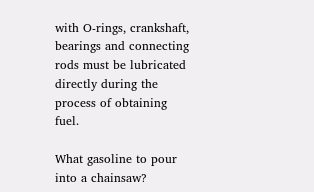with O-rings, crankshaft, bearings and connecting rods must be lubricated directly during the process of obtaining fuel.

What gasoline to pour into a chainsaw?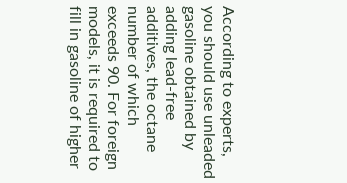According to experts, you should use unleaded gasoline obtained by adding lead-free additives, the octane number of which exceeds 90. For foreign models, it is required to fill in gasoline of higher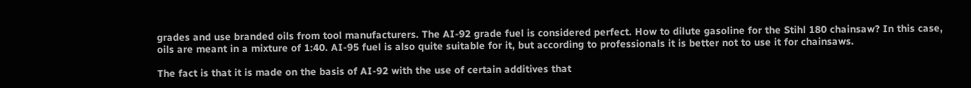grades and use branded oils from tool manufacturers. The AI-92 grade fuel is considered perfect. How to dilute gasoline for the Stihl 180 chainsaw? In this case, oils are meant in a mixture of 1:40. AI-95 fuel is also quite suitable for it, but according to professionals it is better not to use it for chainsaws.

The fact is that it is made on the basis of AI-92 with the use of certain additives that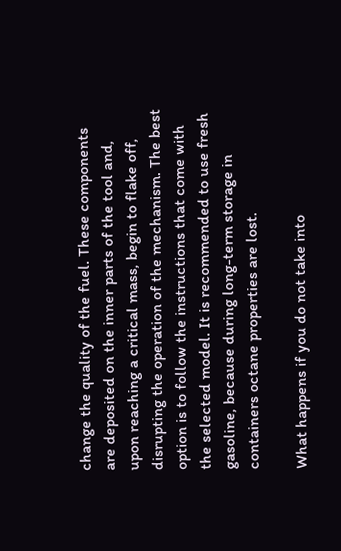change the quality of the fuel. These components are deposited on the inner parts of the tool and, upon reaching a critical mass, begin to flake off, disrupting the operation of the mechanism. The best option is to follow the instructions that come with the selected model. It is recommended to use fresh gasoline, because during long-term storage in containers octane properties are lost.

What happens if you do not take into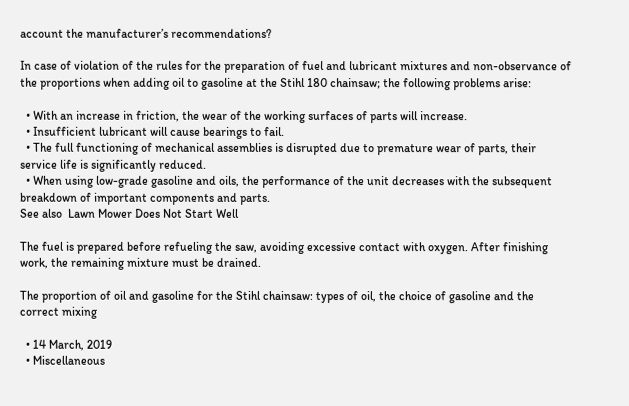account the manufacturer’s recommendations?

In case of violation of the rules for the preparation of fuel and lubricant mixtures and non-observance of the proportions when adding oil to gasoline at the Stihl 180 chainsaw; the following problems arise:

  • With an increase in friction, the wear of the working surfaces of parts will increase.
  • Insufficient lubricant will cause bearings to fail.
  • The full functioning of mechanical assemblies is disrupted due to premature wear of parts, their service life is significantly reduced.
  • When using low-grade gasoline and oils, the performance of the unit decreases with the subsequent breakdown of important components and parts.
See also  Lawn Mower Does Not Start Well

The fuel is prepared before refueling the saw, avoiding excessive contact with oxygen. After finishing work, the remaining mixture must be drained.

The proportion of oil and gasoline for the Stihl chainsaw: types of oil, the choice of gasoline and the correct mixing

  • 14 March, 2019
  • Miscellaneous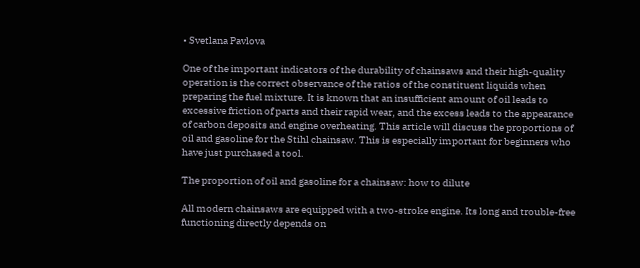• Svetlana Pavlova

One of the important indicators of the durability of chainsaws and their high-quality operation is the correct observance of the ratios of the constituent liquids when preparing the fuel mixture. It is known that an insufficient amount of oil leads to excessive friction of parts and their rapid wear, and the excess leads to the appearance of carbon deposits and engine overheating. This article will discuss the proportions of oil and gasoline for the Stihl chainsaw. This is especially important for beginners who have just purchased a tool.

The proportion of oil and gasoline for a chainsaw: how to dilute

All modern chainsaws are equipped with a two-stroke engine. Its long and trouble-free functioning directly depends on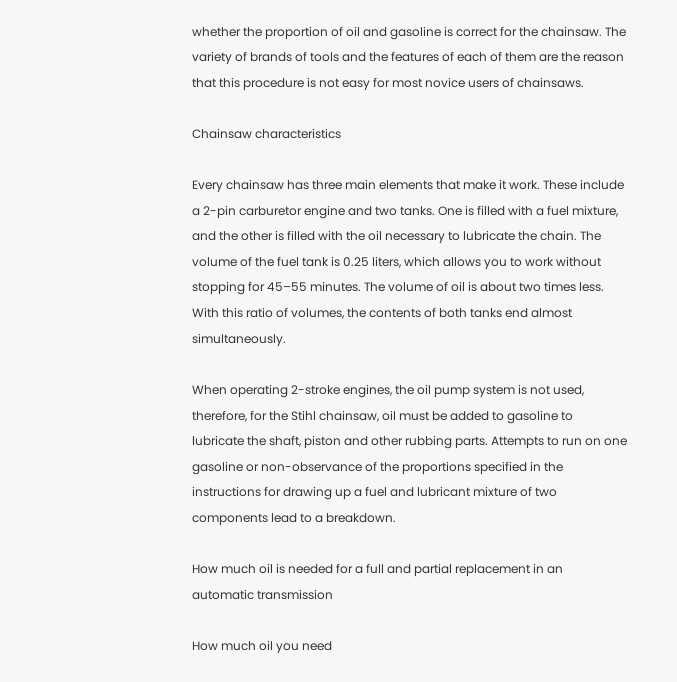whether the proportion of oil and gasoline is correct for the chainsaw. The variety of brands of tools and the features of each of them are the reason that this procedure is not easy for most novice users of chainsaws.

Chainsaw characteristics

Every chainsaw has three main elements that make it work. These include a 2-pin carburetor engine and two tanks. One is filled with a fuel mixture, and the other is filled with the oil necessary to lubricate the chain. The volume of the fuel tank is 0.25 liters, which allows you to work without stopping for 45–55 minutes. The volume of oil is about two times less. With this ratio of volumes, the contents of both tanks end almost simultaneously.

When operating 2-stroke engines, the oil pump system is not used, therefore, for the Stihl chainsaw, oil must be added to gasoline to lubricate the shaft, piston and other rubbing parts. Attempts to run on one gasoline or non-observance of the proportions specified in the instructions for drawing up a fuel and lubricant mixture of two components lead to a breakdown.

How much oil is needed for a full and partial replacement in an automatic transmission

How much oil you need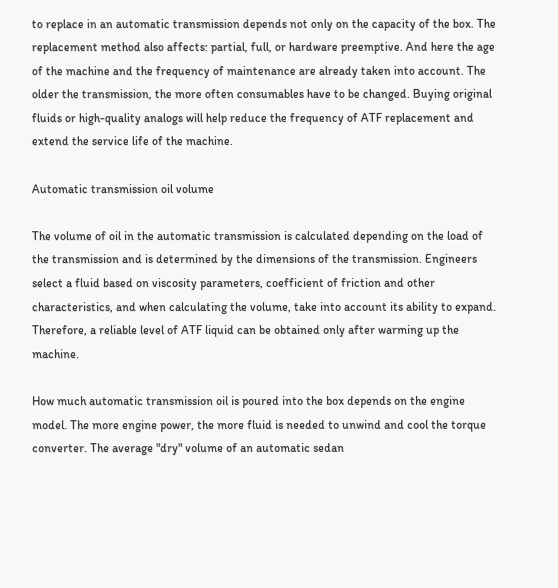to replace in an automatic transmission depends not only on the capacity of the box. The replacement method also affects: partial, full, or hardware preemptive. And here the age of the machine and the frequency of maintenance are already taken into account. The older the transmission, the more often consumables have to be changed. Buying original fluids or high-quality analogs will help reduce the frequency of ATF replacement and extend the service life of the machine.

Automatic transmission oil volume

The volume of oil in the automatic transmission is calculated depending on the load of the transmission and is determined by the dimensions of the transmission. Engineers select a fluid based on viscosity parameters, coefficient of friction and other characteristics, and when calculating the volume, take into account its ability to expand. Therefore, a reliable level of ATF liquid can be obtained only after warming up the machine.

How much automatic transmission oil is poured into the box depends on the engine model. The more engine power, the more fluid is needed to unwind and cool the torque converter. The average "dry" volume of an automatic sedan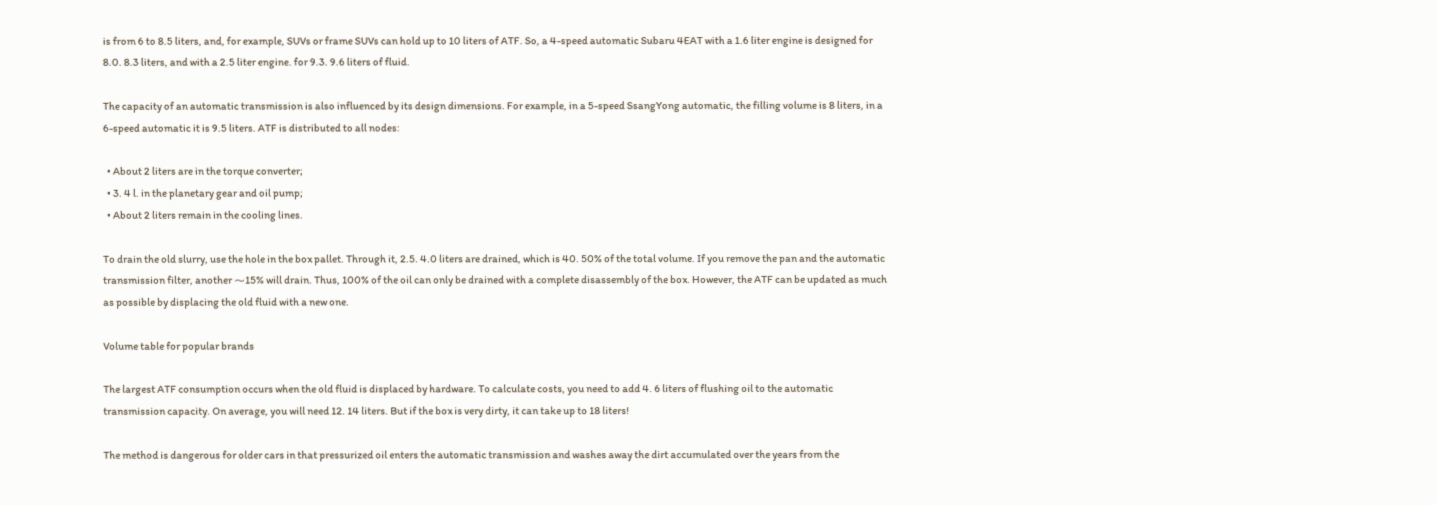is from 6 to 8.5 liters, and, for example, SUVs or frame SUVs can hold up to 10 liters of ATF. So, a 4-speed automatic Subaru 4EAT with a 1.6 liter engine is designed for 8.0. 8.3 liters, and with a 2.5 liter engine. for 9.3. 9.6 liters of fluid.

The capacity of an automatic transmission is also influenced by its design dimensions. For example, in a 5-speed SsangYong automatic, the filling volume is 8 liters, in a 6-speed automatic it is 9.5 liters. ATF is distributed to all nodes:

  • About 2 liters are in the torque converter;
  • 3. 4 l. in the planetary gear and oil pump;
  • About 2 liters remain in the cooling lines.

To drain the old slurry, use the hole in the box pallet. Through it, 2.5. 4.0 liters are drained, which is 40. 50% of the total volume. If you remove the pan and the automatic transmission filter, another ⁓15% will drain. Thus, 100% of the oil can only be drained with a complete disassembly of the box. However, the ATF can be updated as much as possible by displacing the old fluid with a new one.

Volume table for popular brands

The largest ATF consumption occurs when the old fluid is displaced by hardware. To calculate costs, you need to add 4. 6 liters of flushing oil to the automatic transmission capacity. On average, you will need 12. 14 liters. But if the box is very dirty, it can take up to 18 liters!

The method is dangerous for older cars in that pressurized oil enters the automatic transmission and washes away the dirt accumulated over the years from the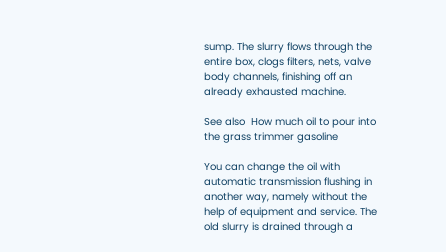sump. The slurry flows through the entire box, clogs filters, nets, valve body channels, finishing off an already exhausted machine.

See also  How much oil to pour into the grass trimmer gasoline

You can change the oil with automatic transmission flushing in another way, namely without the help of equipment and service. The old slurry is drained through a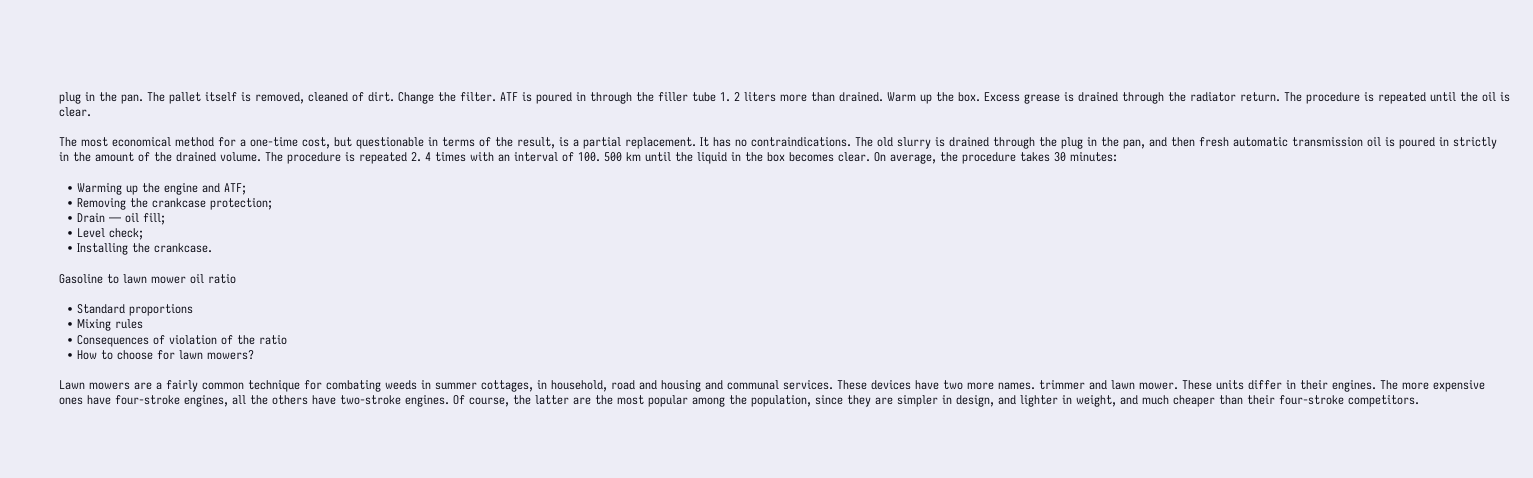plug in the pan. The pallet itself is removed, cleaned of dirt. Change the filter. ATF is poured in through the filler tube 1. 2 liters more than drained. Warm up the box. Excess grease is drained through the radiator return. The procedure is repeated until the oil is clear.

The most economical method for a one-time cost, but questionable in terms of the result, is a partial replacement. It has no contraindications. The old slurry is drained through the plug in the pan, and then fresh automatic transmission oil is poured in strictly in the amount of the drained volume. The procedure is repeated 2. 4 times with an interval of 100. 500 km until the liquid in the box becomes clear. On average, the procedure takes 30 minutes:

  • Warming up the engine and ATF;
  • Removing the crankcase protection;
  • Drain — oil fill;
  • Level check;
  • Installing the crankcase.

Gasoline to lawn mower oil ratio

  • Standard proportions
  • Mixing rules
  • Consequences of violation of the ratio
  • How to choose for lawn mowers?

Lawn mowers are a fairly common technique for combating weeds in summer cottages, in household, road and housing and communal services. These devices have two more names. trimmer and lawn mower. These units differ in their engines. The more expensive ones have four-stroke engines, all the others have two-stroke engines. Of course, the latter are the most popular among the population, since they are simpler in design, and lighter in weight, and much cheaper than their four-stroke competitors.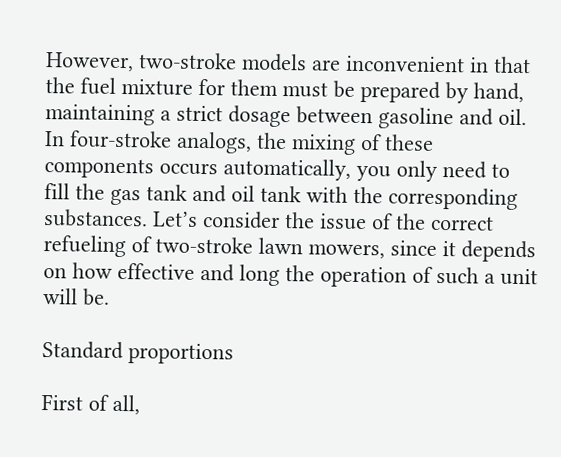However, two-stroke models are inconvenient in that the fuel mixture for them must be prepared by hand, maintaining a strict dosage between gasoline and oil. In four-stroke analogs, the mixing of these components occurs automatically, you only need to fill the gas tank and oil tank with the corresponding substances. Let’s consider the issue of the correct refueling of two-stroke lawn mowers, since it depends on how effective and long the operation of such a unit will be.

Standard proportions

First of all,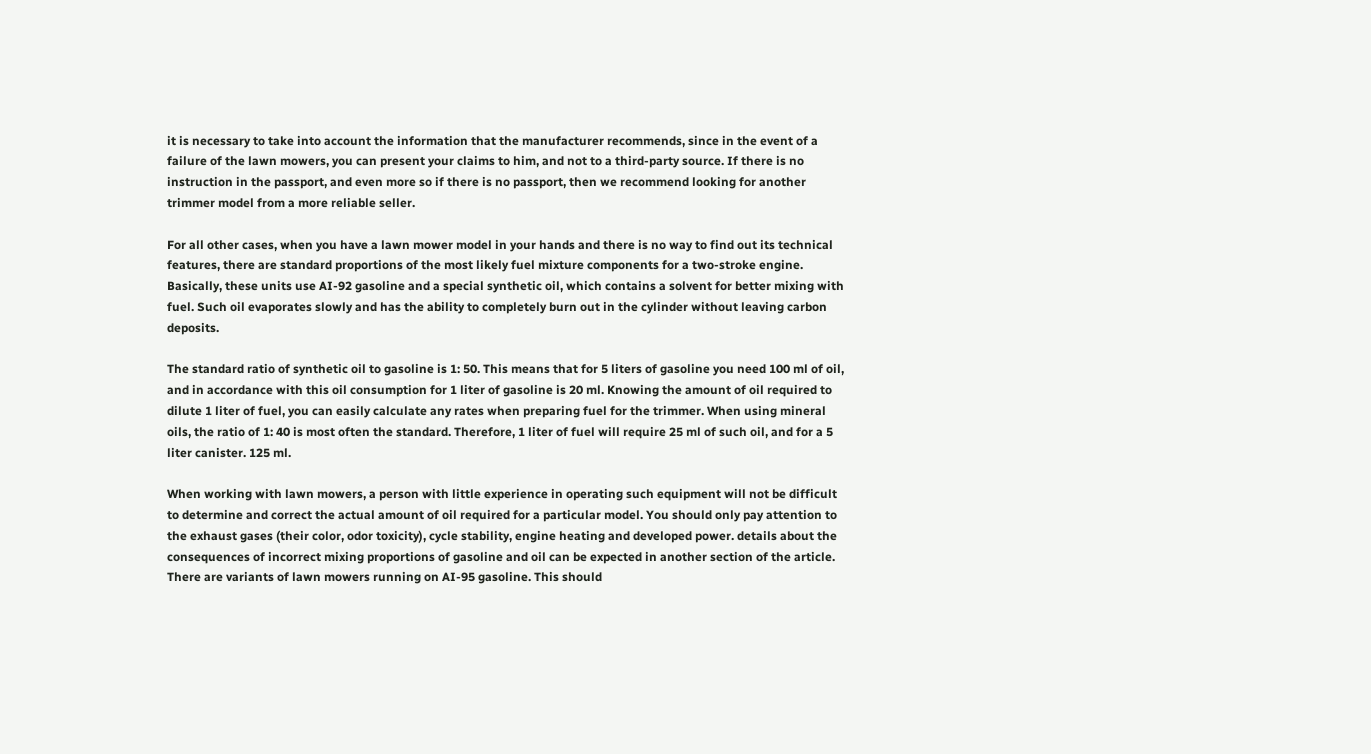it is necessary to take into account the information that the manufacturer recommends, since in the event of a failure of the lawn mowers, you can present your claims to him, and not to a third-party source. If there is no instruction in the passport, and even more so if there is no passport, then we recommend looking for another trimmer model from a more reliable seller.

For all other cases, when you have a lawn mower model in your hands and there is no way to find out its technical features, there are standard proportions of the most likely fuel mixture components for a two-stroke engine. Basically, these units use AI-92 gasoline and a special synthetic oil, which contains a solvent for better mixing with fuel. Such oil evaporates slowly and has the ability to completely burn out in the cylinder without leaving carbon deposits.

The standard ratio of synthetic oil to gasoline is 1: 50. This means that for 5 liters of gasoline you need 100 ml of oil, and in accordance with this oil consumption for 1 liter of gasoline is 20 ml. Knowing the amount of oil required to dilute 1 liter of fuel, you can easily calculate any rates when preparing fuel for the trimmer. When using mineral oils, the ratio of 1: 40 is most often the standard. Therefore, 1 liter of fuel will require 25 ml of such oil, and for a 5 liter canister. 125 ml.

When working with lawn mowers, a person with little experience in operating such equipment will not be difficult to determine and correct the actual amount of oil required for a particular model. You should only pay attention to the exhaust gases (their color, odor toxicity), cycle stability, engine heating and developed power. details about the consequences of incorrect mixing proportions of gasoline and oil can be expected in another section of the article. There are variants of lawn mowers running on AI-95 gasoline. This should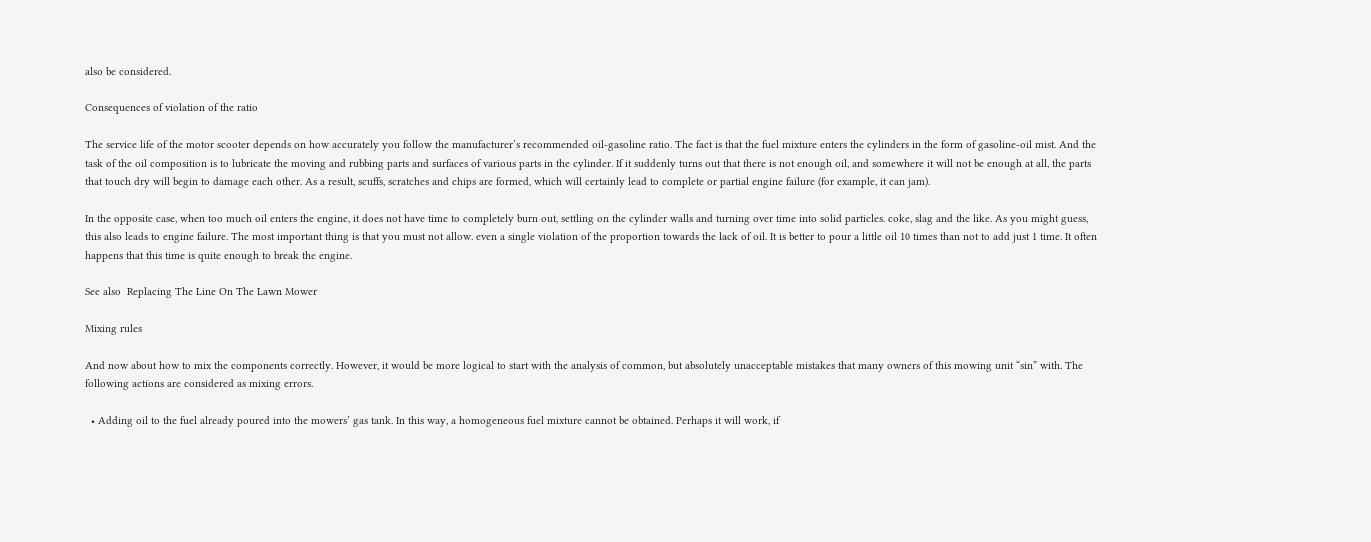also be considered.

Consequences of violation of the ratio

The service life of the motor scooter depends on how accurately you follow the manufacturer’s recommended oil-gasoline ratio. The fact is that the fuel mixture enters the cylinders in the form of gasoline-oil mist. And the task of the oil composition is to lubricate the moving and rubbing parts and surfaces of various parts in the cylinder. If it suddenly turns out that there is not enough oil, and somewhere it will not be enough at all, the parts that touch dry will begin to damage each other. As a result, scuffs, scratches and chips are formed, which will certainly lead to complete or partial engine failure (for example, it can jam).

In the opposite case, when too much oil enters the engine, it does not have time to completely burn out, settling on the cylinder walls and turning over time into solid particles. coke, slag and the like. As you might guess, this also leads to engine failure. The most important thing is that you must not allow. even a single violation of the proportion towards the lack of oil. It is better to pour a little oil 10 times than not to add just 1 time. It often happens that this time is quite enough to break the engine.

See also  Replacing The Line On The Lawn Mower

Mixing rules

And now about how to mix the components correctly. However, it would be more logical to start with the analysis of common, but absolutely unacceptable mistakes that many owners of this mowing unit “sin” with. The following actions are considered as mixing errors.

  • Adding oil to the fuel already poured into the mowers’ gas tank. In this way, a homogeneous fuel mixture cannot be obtained. Perhaps it will work, if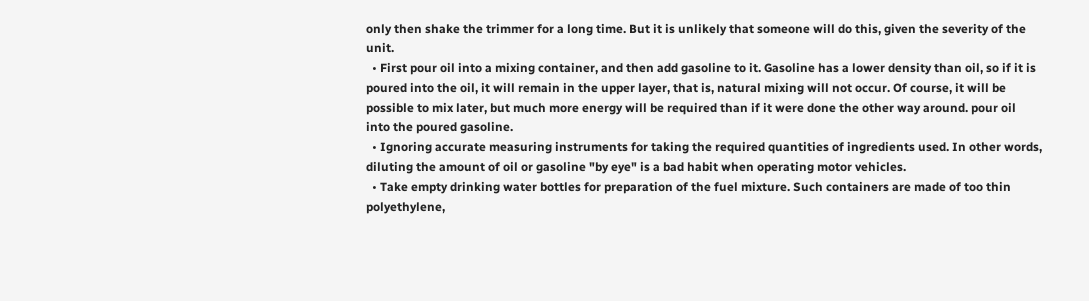only then shake the trimmer for a long time. But it is unlikely that someone will do this, given the severity of the unit.
  • First pour oil into a mixing container, and then add gasoline to it. Gasoline has a lower density than oil, so if it is poured into the oil, it will remain in the upper layer, that is, natural mixing will not occur. Of course, it will be possible to mix later, but much more energy will be required than if it were done the other way around. pour oil into the poured gasoline.
  • Ignoring accurate measuring instruments for taking the required quantities of ingredients used. In other words, diluting the amount of oil or gasoline "by eye" is a bad habit when operating motor vehicles.
  • Take empty drinking water bottles for preparation of the fuel mixture. Such containers are made of too thin polyethylene,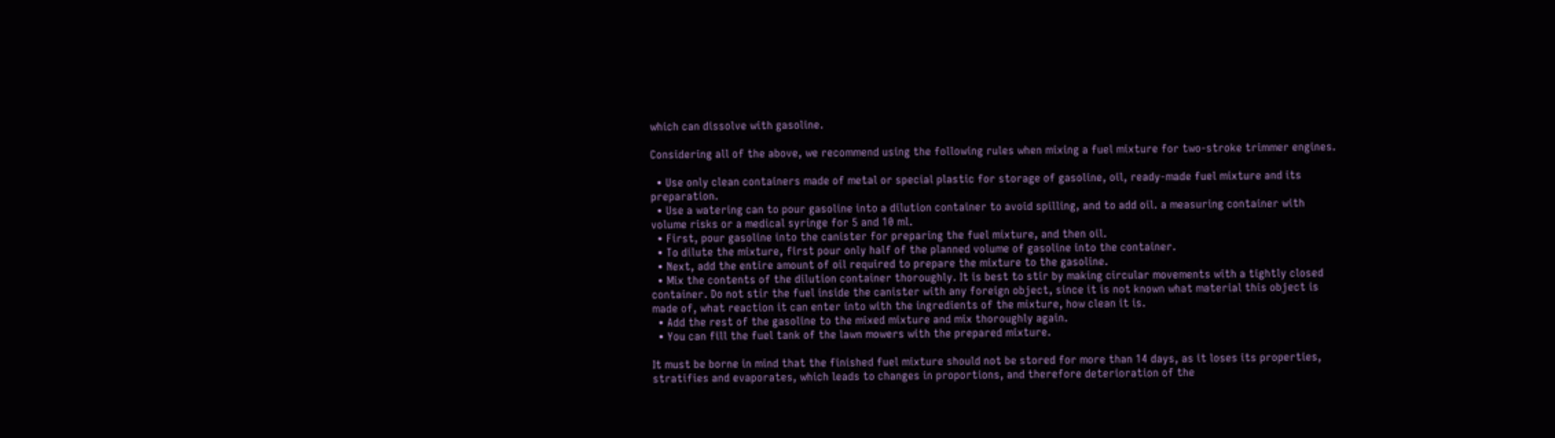which can dissolve with gasoline.

Considering all of the above, we recommend using the following rules when mixing a fuel mixture for two-stroke trimmer engines.

  • Use only clean containers made of metal or special plastic for storage of gasoline, oil, ready-made fuel mixture and its preparation.
  • Use a watering can to pour gasoline into a dilution container to avoid spilling, and to add oil. a measuring container with volume risks or a medical syringe for 5 and 10 ml.
  • First, pour gasoline into the canister for preparing the fuel mixture, and then oil.
  • To dilute the mixture, first pour only half of the planned volume of gasoline into the container.
  • Next, add the entire amount of oil required to prepare the mixture to the gasoline.
  • Mix the contents of the dilution container thoroughly. It is best to stir by making circular movements with a tightly closed container. Do not stir the fuel inside the canister with any foreign object, since it is not known what material this object is made of, what reaction it can enter into with the ingredients of the mixture, how clean it is.
  • Add the rest of the gasoline to the mixed mixture and mix thoroughly again.
  • You can fill the fuel tank of the lawn mowers with the prepared mixture.

It must be borne in mind that the finished fuel mixture should not be stored for more than 14 days, as it loses its properties, stratifies and evaporates, which leads to changes in proportions, and therefore deterioration of the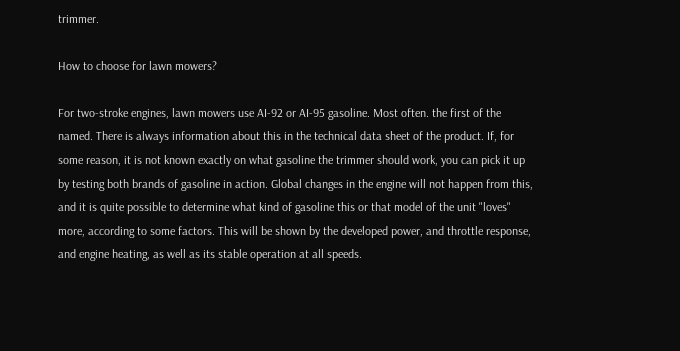trimmer.

How to choose for lawn mowers?

For two-stroke engines, lawn mowers use AI-92 or AI-95 gasoline. Most often. the first of the named. There is always information about this in the technical data sheet of the product. If, for some reason, it is not known exactly on what gasoline the trimmer should work, you can pick it up by testing both brands of gasoline in action. Global changes in the engine will not happen from this, and it is quite possible to determine what kind of gasoline this or that model of the unit "loves" more, according to some factors. This will be shown by the developed power, and throttle response, and engine heating, as well as its stable operation at all speeds.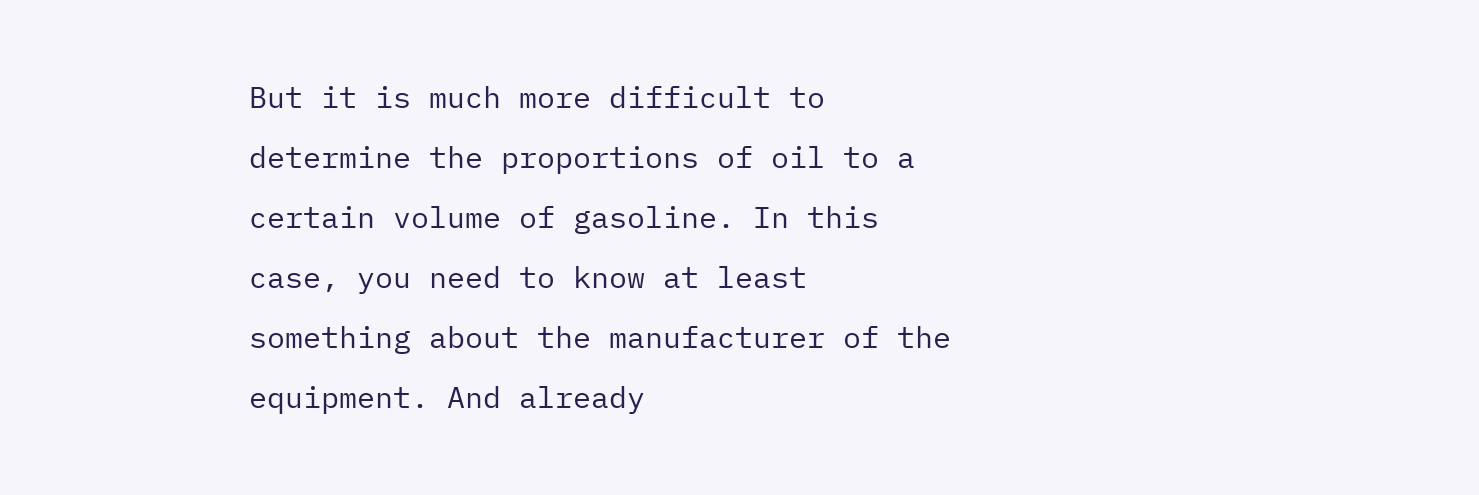But it is much more difficult to determine the proportions of oil to a certain volume of gasoline. In this case, you need to know at least something about the manufacturer of the equipment. And already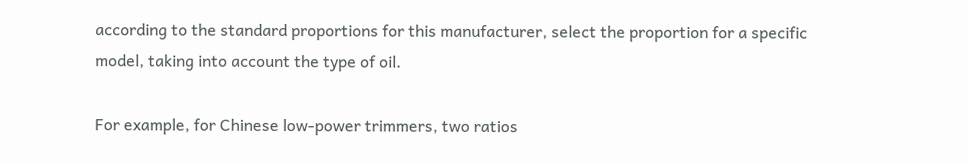according to the standard proportions for this manufacturer, select the proportion for a specific model, taking into account the type of oil.

For example, for Chinese low-power trimmers, two ratios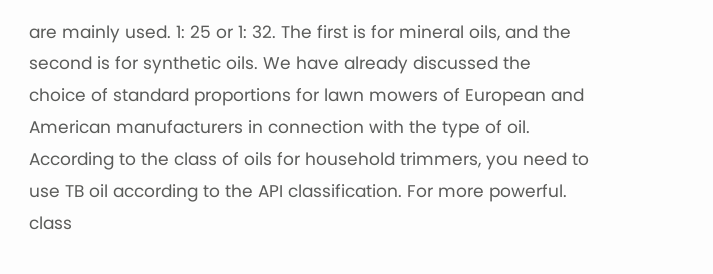are mainly used. 1: 25 or 1: 32. The first is for mineral oils, and the second is for synthetic oils. We have already discussed the choice of standard proportions for lawn mowers of European and American manufacturers in connection with the type of oil. According to the class of oils for household trimmers, you need to use TB oil according to the API classification. For more powerful. class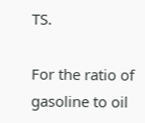TS.

For the ratio of gasoline to oil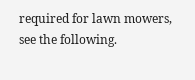required for lawn mowers, see the following.